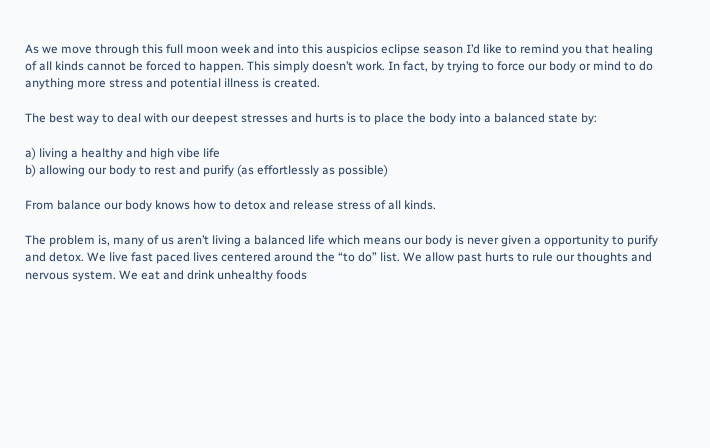As we move through this full moon week and into this auspicios eclipse season I’d like to remind you that healing of all kinds cannot be forced to happen. This simply doesn’t work. In fact, by trying to force our body or mind to do anything more stress and potential illness is created.

The best way to deal with our deepest stresses and hurts is to place the body into a balanced state by:

a) living a healthy and high vibe life
b) allowing our body to rest and purify (as effortlessly as possible)

From balance our body knows how to detox and release stress of all kinds.

The problem is, many of us aren’t living a balanced life which means our body is never given a opportunity to purify and detox. We live fast paced lives centered around the “to do” list. We allow past hurts to rule our thoughts and nervous system. We eat and drink unhealthy foods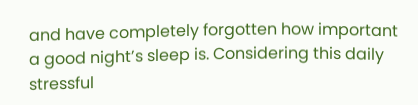and have completely forgotten how important a good night’s sleep is. Considering this daily stressful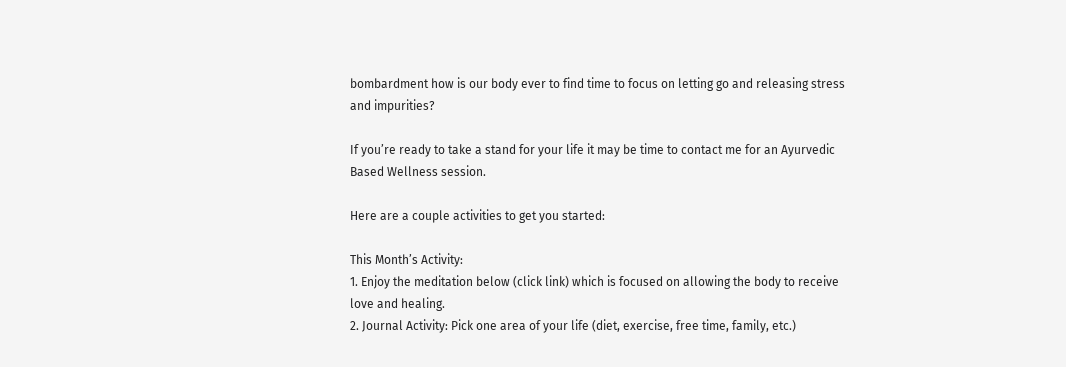bombardment how is our body ever to find time to focus on letting go and releasing stress and impurities?

If you’re ready to take a stand for your life it may be time to contact me for an Ayurvedic Based Wellness session.

Here are a couple activities to get you started:

This Month’s Activity:
1. Enjoy the meditation below (click link) which is focused on allowing the body to receive love and healing.
2. Journal Activity: Pick one area of your life (diet, exercise, free time, family, etc.)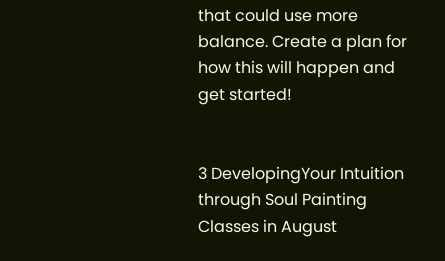that could use more balance. Create a plan for how this will happen and get started!


3 DevelopingYour Intuition through Soul Painting Classes in August